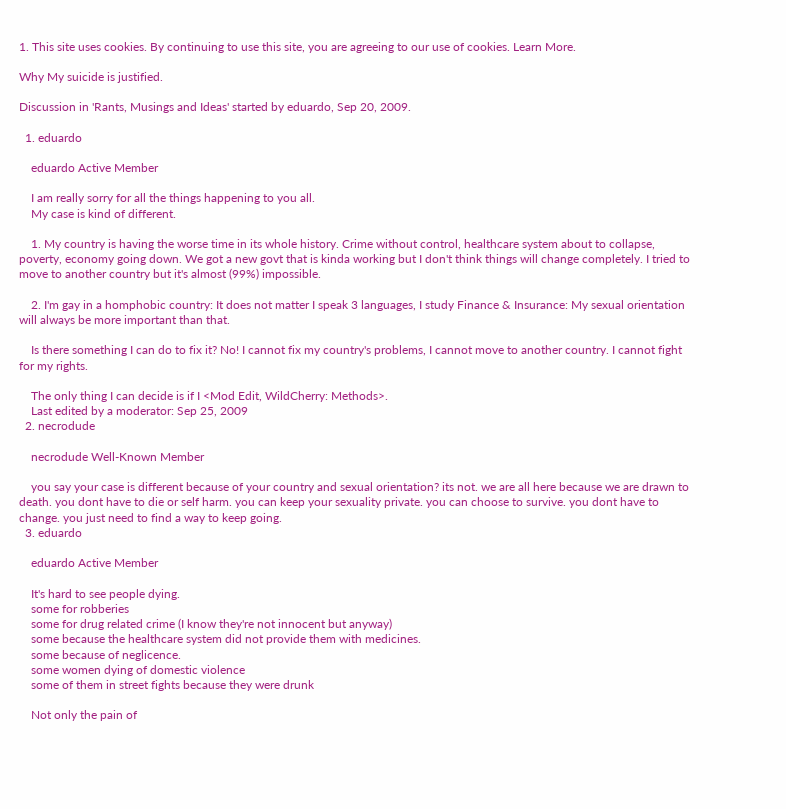1. This site uses cookies. By continuing to use this site, you are agreeing to our use of cookies. Learn More.

Why My suicide is justified.

Discussion in 'Rants, Musings and Ideas' started by eduardo, Sep 20, 2009.

  1. eduardo

    eduardo Active Member

    I am really sorry for all the things happening to you all.
    My case is kind of different.

    1. My country is having the worse time in its whole history. Crime without control, healthcare system about to collapse, poverty, economy going down. We got a new govt that is kinda working but I don't think things will change completely. I tried to move to another country but it's almost (99%) impossible.

    2. I'm gay in a homphobic country: It does not matter I speak 3 languages, I study Finance & Insurance: My sexual orientation will always be more important than that.

    Is there something I can do to fix it? No! I cannot fix my country's problems, I cannot move to another country. I cannot fight for my rights.

    The only thing I can decide is if I <Mod Edit, WildCherry: Methods>.
    Last edited by a moderator: Sep 25, 2009
  2. necrodude

    necrodude Well-Known Member

    you say your case is different because of your country and sexual orientation? its not. we are all here because we are drawn to death. you dont have to die or self harm. you can keep your sexuality private. you can choose to survive. you dont have to change. you just need to find a way to keep going.
  3. eduardo

    eduardo Active Member

    It's hard to see people dying.
    some for robberies
    some for drug related crime (I know they're not innocent but anyway)
    some because the healthcare system did not provide them with medicines.
    some because of neglicence.
    some women dying of domestic violence
    some of them in street fights because they were drunk

    Not only the pain of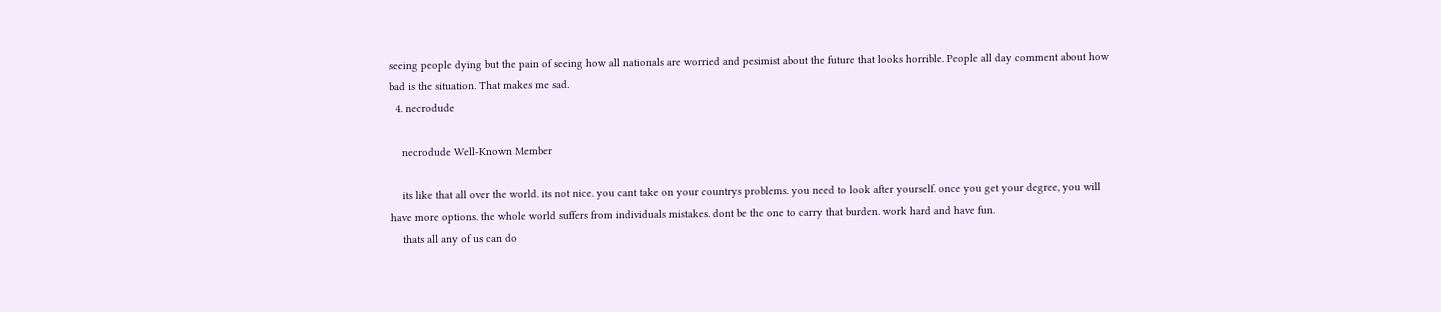seeing people dying but the pain of seeing how all nationals are worried and pesimist about the future that looks horrible. People all day comment about how bad is the situation. That makes me sad.
  4. necrodude

    necrodude Well-Known Member

    its like that all over the world. its not nice. you cant take on your countrys problems. you need to look after yourself. once you get your degree, you will have more options. the whole world suffers from individuals mistakes. dont be the one to carry that burden. work hard and have fun.
    thats all any of us can do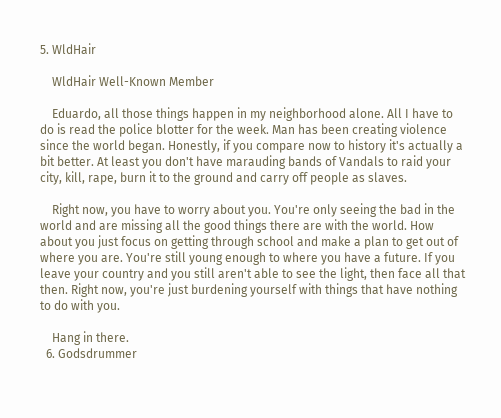5. WldHair

    WldHair Well-Known Member

    Eduardo, all those things happen in my neighborhood alone. All I have to do is read the police blotter for the week. Man has been creating violence since the world began. Honestly, if you compare now to history it's actually a bit better. At least you don't have marauding bands of Vandals to raid your city, kill, rape, burn it to the ground and carry off people as slaves.

    Right now, you have to worry about you. You're only seeing the bad in the world and are missing all the good things there are with the world. How about you just focus on getting through school and make a plan to get out of where you are. You're still young enough to where you have a future. If you leave your country and you still aren't able to see the light, then face all that then. Right now, you're just burdening yourself with things that have nothing to do with you.

    Hang in there.
  6. Godsdrummer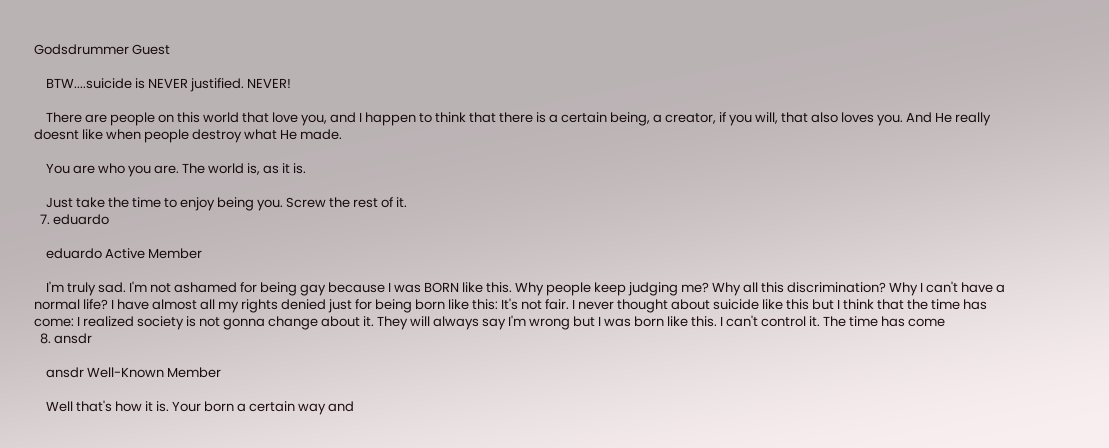Godsdrummer Guest

    BTW....suicide is NEVER justified. NEVER!

    There are people on this world that love you, and I happen to think that there is a certain being, a creator, if you will, that also loves you. And He really doesnt like when people destroy what He made.

    You are who you are. The world is, as it is.

    Just take the time to enjoy being you. Screw the rest of it.
  7. eduardo

    eduardo Active Member

    I'm truly sad. I'm not ashamed for being gay because I was BORN like this. Why people keep judging me? Why all this discrimination? Why I can't have a normal life? I have almost all my rights denied just for being born like this: It's not fair. I never thought about suicide like this but I think that the time has come: I realized society is not gonna change about it. They will always say I'm wrong but I was born like this. I can't control it. The time has come
  8. ansdr

    ansdr Well-Known Member

    Well that's how it is. Your born a certain way and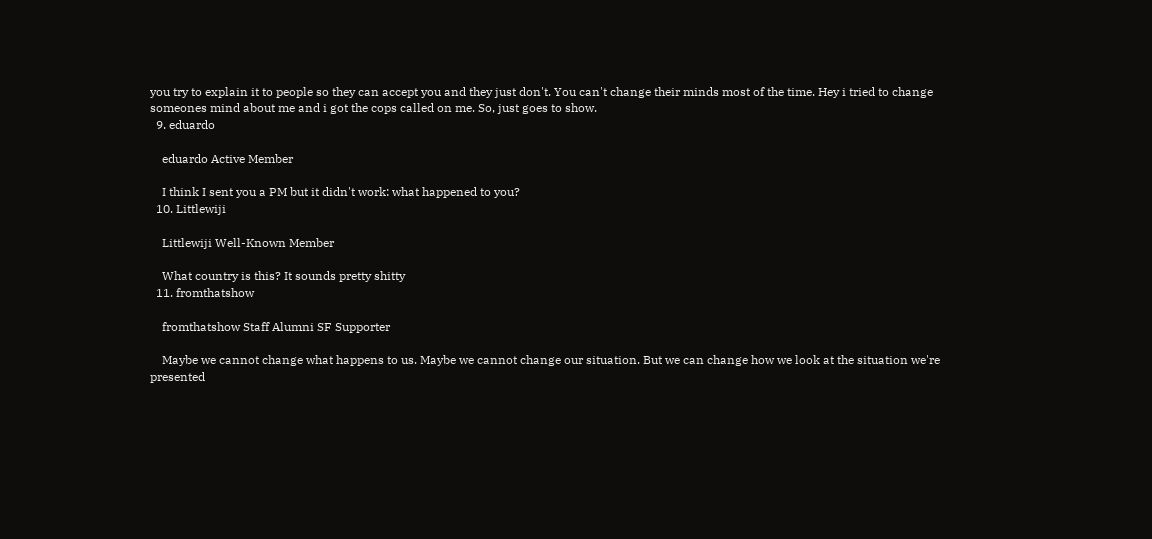you try to explain it to people so they can accept you and they just don't. You can't change their minds most of the time. Hey i tried to change someones mind about me and i got the cops called on me. So, just goes to show.
  9. eduardo

    eduardo Active Member

    I think I sent you a PM but it didn't work: what happened to you?
  10. Littlewiji

    Littlewiji Well-Known Member

    What country is this? It sounds pretty shitty
  11. fromthatshow

    fromthatshow Staff Alumni SF Supporter

    Maybe we cannot change what happens to us. Maybe we cannot change our situation. But we can change how we look at the situation we're presented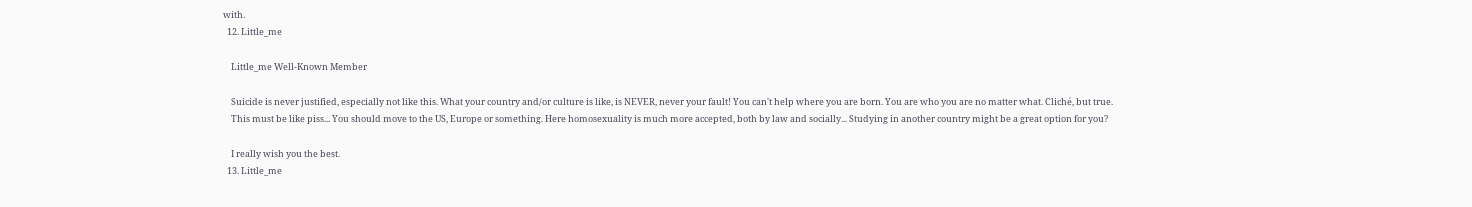with.
  12. Little_me

    Little_me Well-Known Member

    Suicide is never justified, especially not like this. What your country and/or culture is like, is NEVER, never your fault! You can't help where you are born. You are who you are no matter what. Cliché, but true.
    This must be like piss... You should move to the US, Europe or something. Here homosexuality is much more accepted, both by law and socially... Studying in another country might be a great option for you?

    I really wish you the best.
  13. Little_me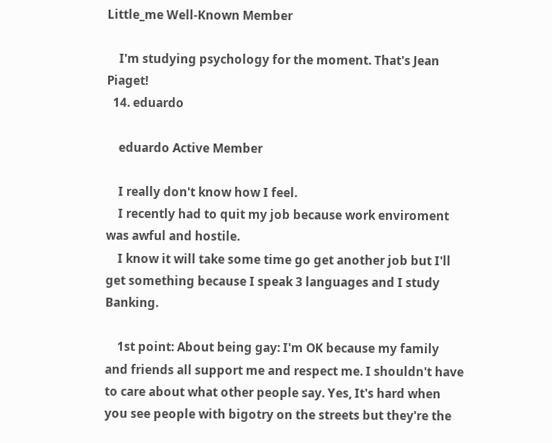Little_me Well-Known Member

    I'm studying psychology for the moment. That's Jean Piaget!
  14. eduardo

    eduardo Active Member

    I really don't know how I feel.
    I recently had to quit my job because work enviroment was awful and hostile.
    I know it will take some time go get another job but I'll get something because I speak 3 languages and I study Banking.

    1st point: About being gay: I'm OK because my family and friends all support me and respect me. I shouldn't have to care about what other people say. Yes, It's hard when you see people with bigotry on the streets but they're the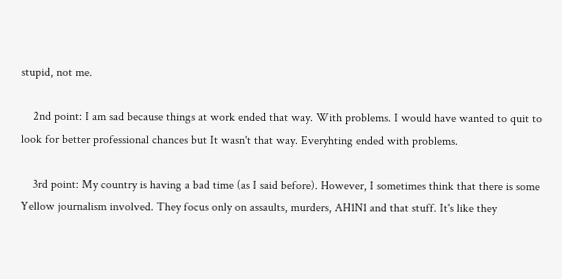stupid, not me.

    2nd point: I am sad because things at work ended that way. With problems. I would have wanted to quit to look for better professional chances but It wasn't that way. Everyhting ended with problems.

    3rd point: My country is having a bad time (as I said before). However, I sometimes think that there is some Yellow journalism involved. They focus only on assaults, murders, AH1N1 and that stuff. It's like they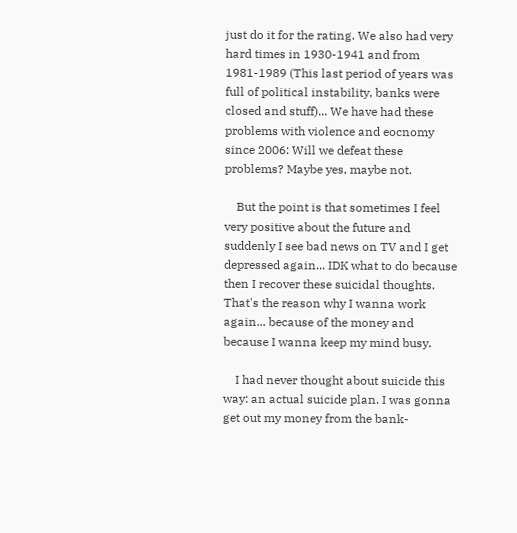just do it for the rating. We also had very hard times in 1930-1941 and from 1981-1989 (This last period of years was full of political instability, banks were closed and stuff)... We have had these problems with violence and eocnomy since 2006: Will we defeat these problems? Maybe yes, maybe not.

    But the point is that sometimes I feel very positive about the future and suddenly I see bad news on TV and I get depressed again... IDK what to do because then I recover these suicidal thoughts. That's the reason why I wanna work again... because of the money and because I wanna keep my mind busy.

    I had never thought about suicide this way: an actual suicide plan. I was gonna get out my money from the bank-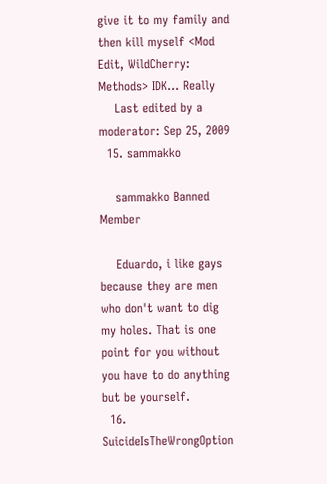give it to my family and then kill myself <Mod Edit, WildCherry: Methods> IDK... Really
    Last edited by a moderator: Sep 25, 2009
  15. sammakko

    sammakko Banned Member

    Eduardo, i like gays because they are men who don't want to dig my holes. That is one point for you without you have to do anything but be yourself.
  16. SuicideIsTheWrongOption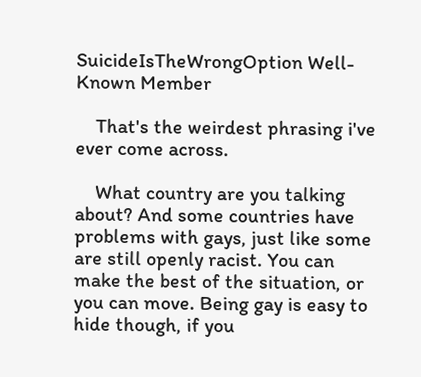SuicideIsTheWrongOption Well-Known Member

    That's the weirdest phrasing i've ever come across.

    What country are you talking about? And some countries have problems with gays, just like some are still openly racist. You can make the best of the situation, or you can move. Being gay is easy to hide though, if you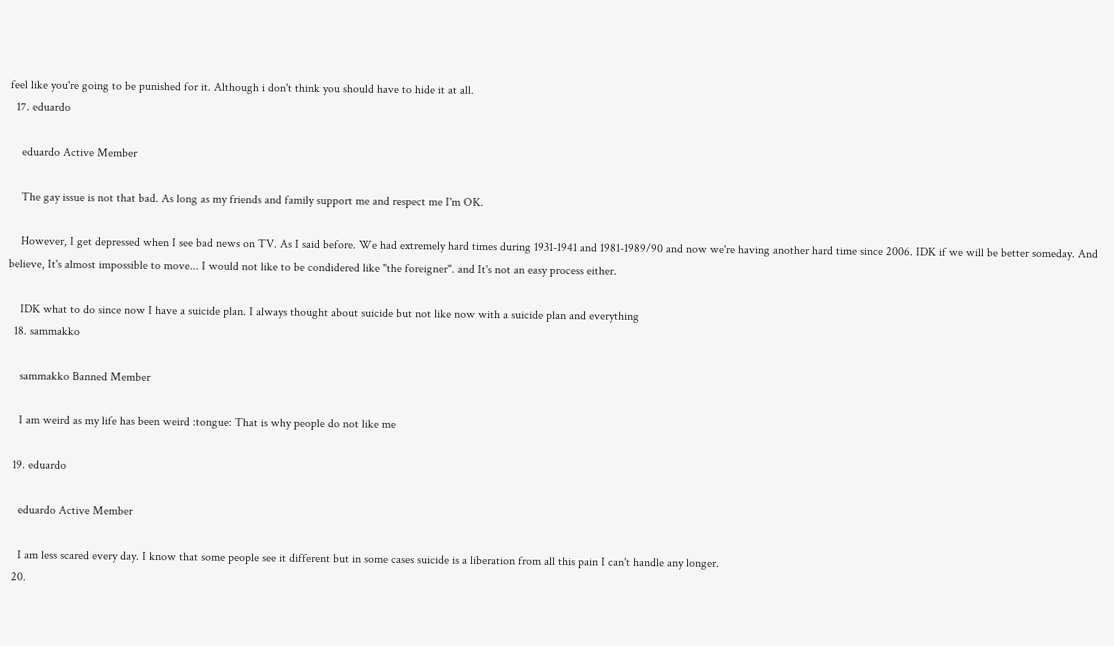feel like you're going to be punished for it. Although i don't think you should have to hide it at all.
  17. eduardo

    eduardo Active Member

    The gay issue is not that bad. As long as my friends and family support me and respect me I'm OK.

    However, I get depressed when I see bad news on TV. As I said before. We had extremely hard times during 1931-1941 and 1981-1989/90 and now we're having another hard time since 2006. IDK if we will be better someday. And believe, It's almost impossible to move... I would not like to be condidered like "the foreigner". and It's not an easy process either.

    IDK what to do since now I have a suicide plan. I always thought about suicide but not like now with a suicide plan and everything
  18. sammakko

    sammakko Banned Member

    I am weird as my life has been weird :tongue: That is why people do not like me

  19. eduardo

    eduardo Active Member

    I am less scared every day. I know that some people see it different but in some cases suicide is a liberation from all this pain I can't handle any longer.
  20.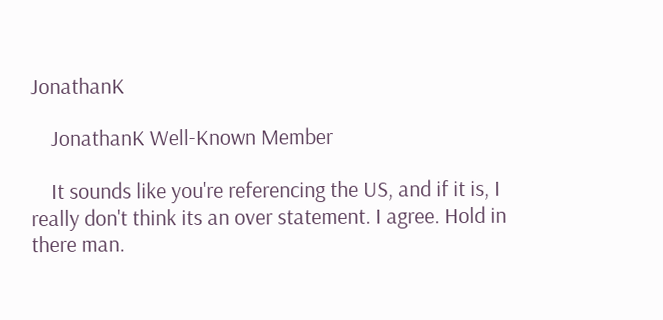JonathanK

    JonathanK Well-Known Member

    It sounds like you're referencing the US, and if it is, I really don't think its an over statement. I agree. Hold in there man.